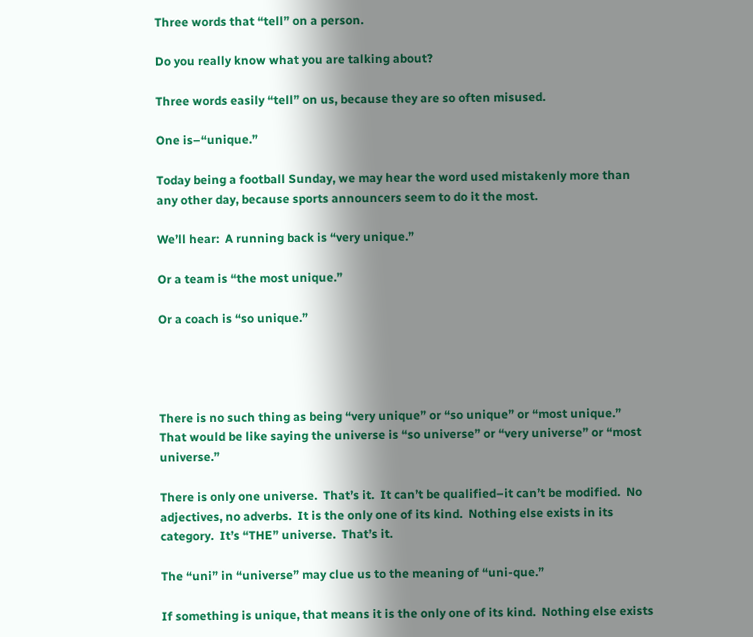Three words that “tell” on a person.

Do you really know what you are talking about?

Three words easily “tell” on us, because they are so often misused.

One is–“unique.”

Today being a football Sunday, we may hear the word used mistakenly more than any other day, because sports announcers seem to do it the most.

We’ll hear:  A running back is “very unique.”

Or a team is “the most unique.”

Or a coach is “so unique.”




There is no such thing as being “very unique” or “so unique” or “most unique.”  That would be like saying the universe is “so universe” or “very universe” or “most universe.”

There is only one universe.  That’s it.  It can’t be qualified–it can’t be modified.  No adjectives, no adverbs.  It is the only one of its kind.  Nothing else exists in its category.  It’s “THE” universe.  That’s it.

The “uni” in “universe” may clue us to the meaning of “uni-que.”

If something is unique, that means it is the only one of its kind.  Nothing else exists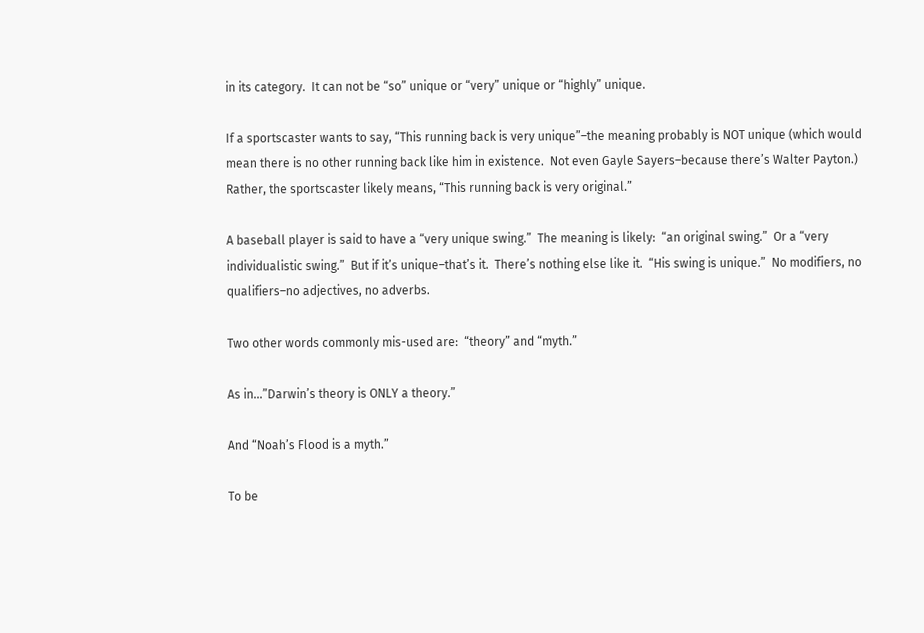in its category.  It can not be “so” unique or “very” unique or “highly” unique.

If a sportscaster wants to say, “This running back is very unique”–the meaning probably is NOT unique (which would mean there is no other running back like him in existence.  Not even Gayle Sayers–because there’s Walter Payton.)  Rather, the sportscaster likely means, “This running back is very original.”

A baseball player is said to have a “very unique swing.”  The meaning is likely:  “an original swing.”  Or a “very individualistic swing.”  But if it’s unique–that’s it.  There’s nothing else like it.  “His swing is unique.”  No modifiers, no qualifiers–no adjectives, no adverbs.

Two other words commonly mis-used are:  “theory” and “myth.”

As in…”Darwin’s theory is ONLY a theory.”

And “Noah’s Flood is a myth.”

To be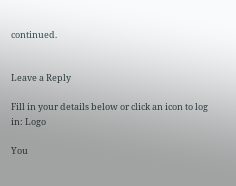continued.


Leave a Reply

Fill in your details below or click an icon to log in: Logo

You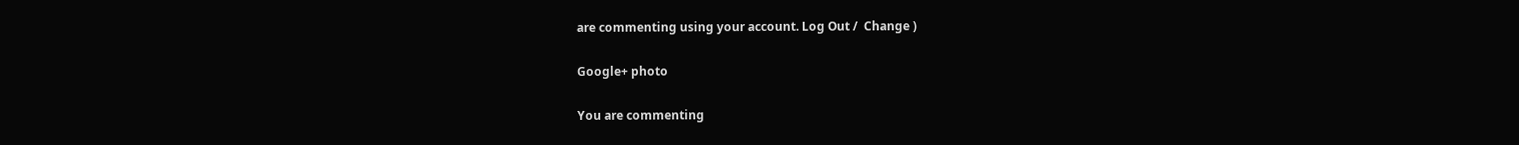are commenting using your account. Log Out /  Change )

Google+ photo

You are commenting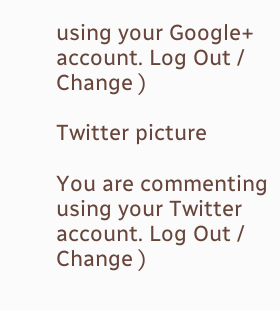using your Google+ account. Log Out /  Change )

Twitter picture

You are commenting using your Twitter account. Log Out /  Change )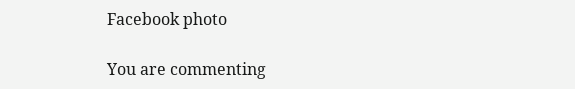Facebook photo

You are commenting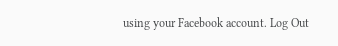using your Facebook account. Log Out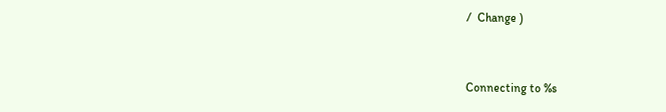/  Change )


Connecting to %s